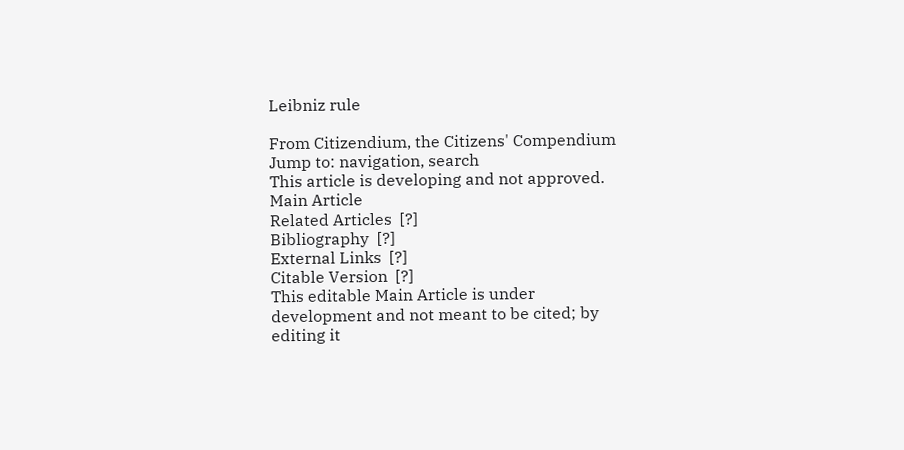Leibniz rule

From Citizendium, the Citizens' Compendium
Jump to: navigation, search
This article is developing and not approved.
Main Article
Related Articles  [?]
Bibliography  [?]
External Links  [?]
Citable Version  [?]
This editable Main Article is under development and not meant to be cited; by editing it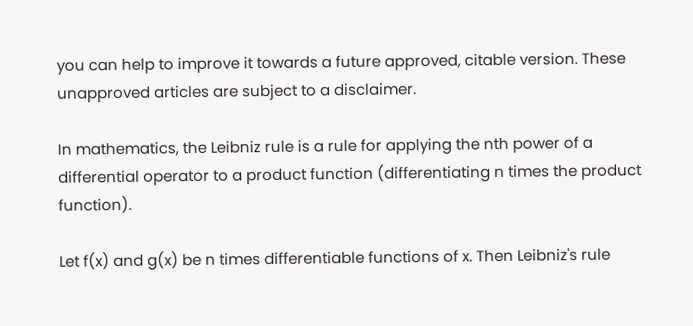you can help to improve it towards a future approved, citable version. These unapproved articles are subject to a disclaimer.

In mathematics, the Leibniz rule is a rule for applying the nth power of a differential operator to a product function (differentiating n times the product function).

Let f(x) and g(x) be n times differentiable functions of x. Then Leibniz's rule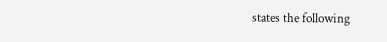states the following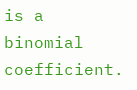is a binomial coefficient.